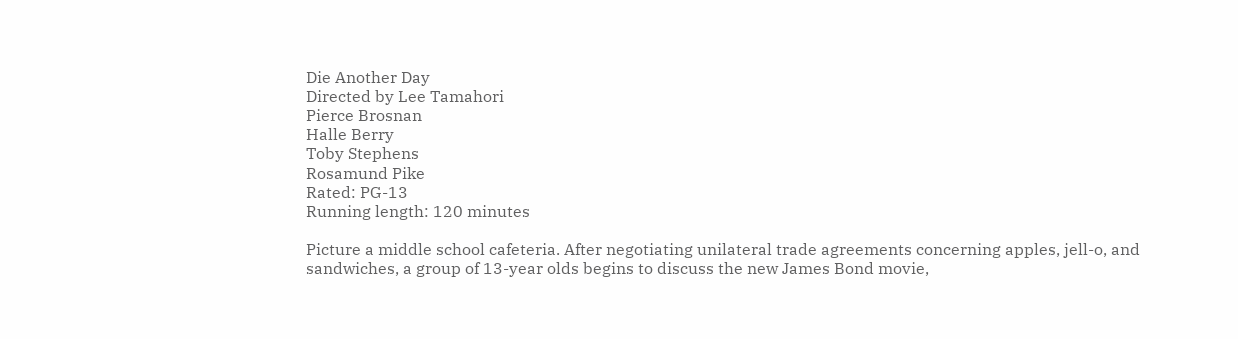Die Another Day
Directed by Lee Tamahori
Pierce Brosnan
Halle Berry
Toby Stephens
Rosamund Pike
Rated: PG-13
Running length: 120 minutes

Picture a middle school cafeteria. After negotiating unilateral trade agreements concerning apples, jell-o, and sandwiches, a group of 13-year olds begins to discuss the new James Bond movie,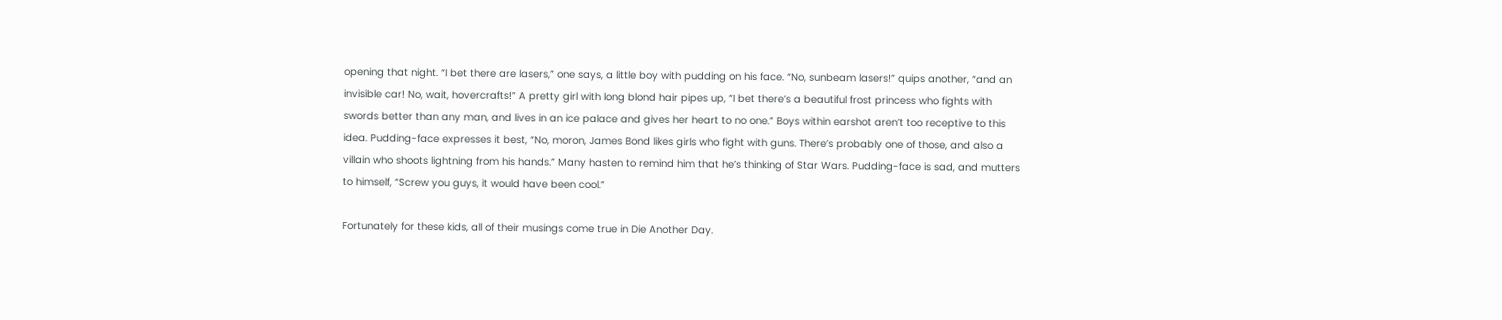opening that night. “I bet there are lasers,” one says, a little boy with pudding on his face. “No, sunbeam lasers!” quips another, “and an invisible car! No, wait, hovercrafts!” A pretty girl with long blond hair pipes up, “I bet there’s a beautiful frost princess who fights with swords better than any man, and lives in an ice palace and gives her heart to no one.” Boys within earshot aren’t too receptive to this idea. Pudding-face expresses it best, “No, moron, James Bond likes girls who fight with guns. There’s probably one of those, and also a villain who shoots lightning from his hands.” Many hasten to remind him that he’s thinking of Star Wars. Pudding-face is sad, and mutters to himself, “Screw you guys, it would have been cool.”

Fortunately for these kids, all of their musings come true in Die Another Day.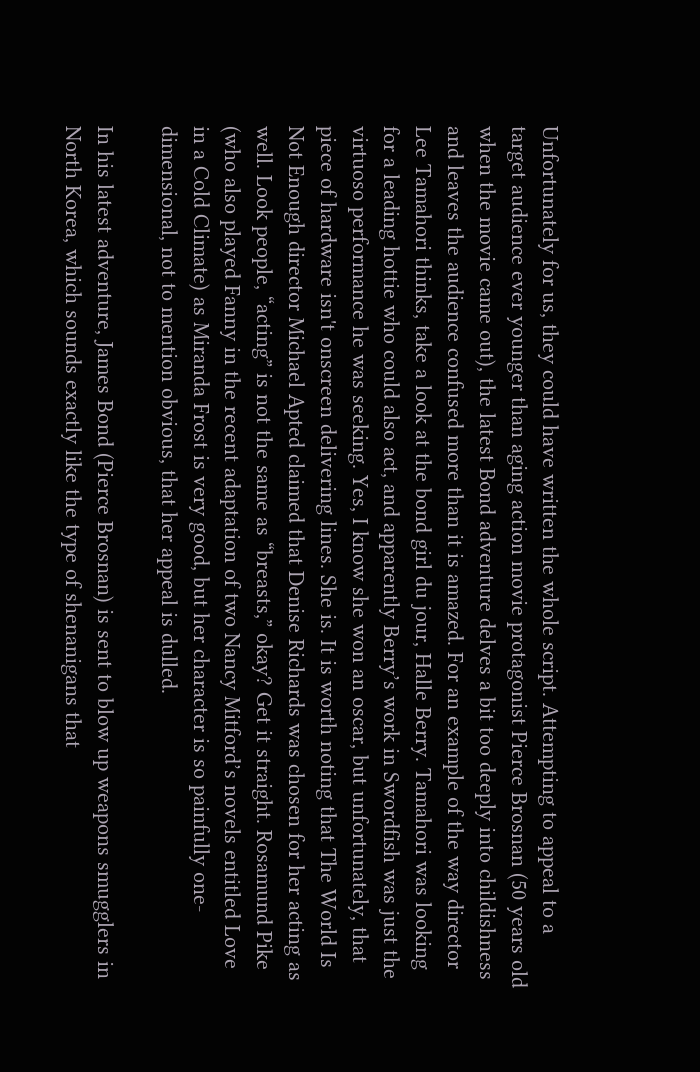Unfortunately for us, they could have written the whole script. Attempting to appeal to a target audience ever younger than aging action movie protagonist Pierce Brosnan (50 years old when the movie came out), the latest Bond adventure delves a bit too deeply into childishness and leaves the audience confused more than it is amazed. For an example of the way director Lee Tamahori thinks, take a look at the bond girl du jour, Halle Berry. Tamahori was looking for a leading hottie who could also act, and apparently Berry’s work in Swordfish was just the virtuoso performance he was seeking. Yes, I know she won an oscar, but unfortunately, that piece of hardware isn't onscreen delivering lines. She is. It is worth noting that The World Is Not Enough director Michael Apted claimed that Denise Richards was chosen for her acting as well. Look people, “acting” is not the same as “breasts,” okay? Get it straight. Rosamund Pike (who also played Fanny in the recent adaptation of two Nancy Mitford’s novels entitled Love in a Cold Climate) as Miranda Frost is very good, but her character is so painfully one-dimensional, not to mention obvious, that her appeal is dulled.

In his latest adventure, James Bond (Pierce Brosnan) is sent to blow up weapons smugglers in North Korea, which sounds exactly like the type of shenanigans that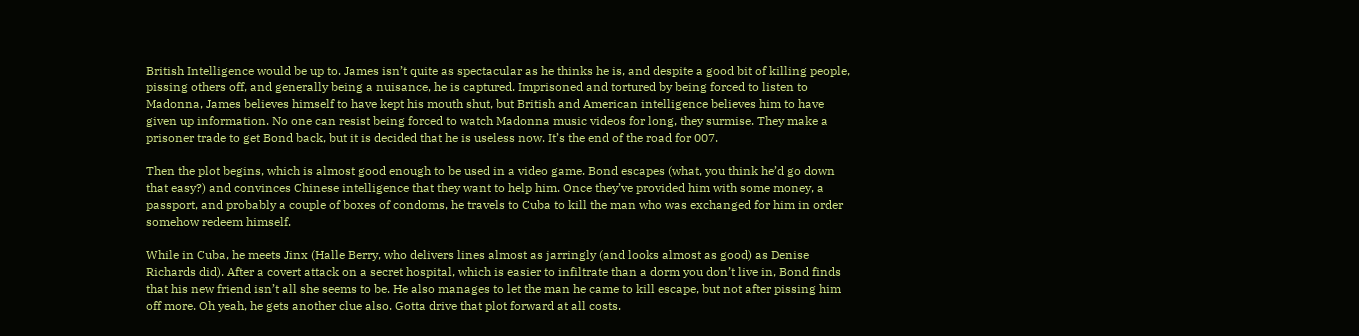British Intelligence would be up to. James isn’t quite as spectacular as he thinks he is, and despite a good bit of killing people, pissing others off, and generally being a nuisance, he is captured. Imprisoned and tortured by being forced to listen to Madonna, James believes himself to have kept his mouth shut, but British and American intelligence believes him to have given up information. No one can resist being forced to watch Madonna music videos for long, they surmise. They make a prisoner trade to get Bond back, but it is decided that he is useless now. It’s the end of the road for 007.

Then the plot begins, which is almost good enough to be used in a video game. Bond escapes (what, you think he’d go down that easy?) and convinces Chinese intelligence that they want to help him. Once they’ve provided him with some money, a passport, and probably a couple of boxes of condoms, he travels to Cuba to kill the man who was exchanged for him in order somehow redeem himself.

While in Cuba, he meets Jinx (Halle Berry, who delivers lines almost as jarringly (and looks almost as good) as Denise Richards did). After a covert attack on a secret hospital, which is easier to infiltrate than a dorm you don’t live in, Bond finds that his new friend isn’t all she seems to be. He also manages to let the man he came to kill escape, but not after pissing him off more. Oh yeah, he gets another clue also. Gotta drive that plot forward at all costs.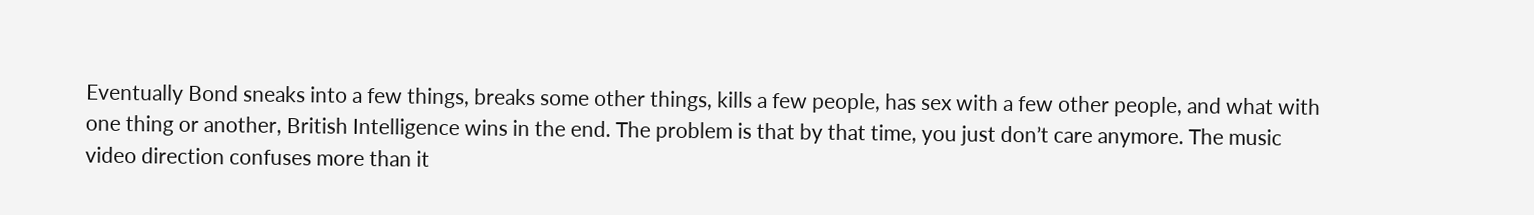Eventually Bond sneaks into a few things, breaks some other things, kills a few people, has sex with a few other people, and what with one thing or another, British Intelligence wins in the end. The problem is that by that time, you just don’t care anymore. The music video direction confuses more than it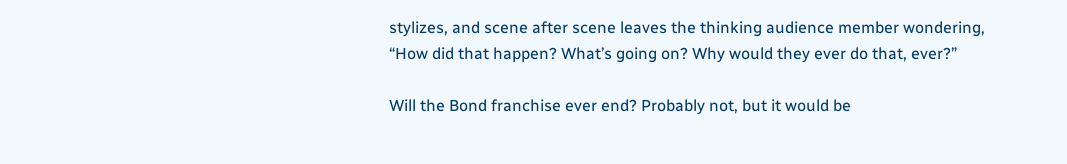stylizes, and scene after scene leaves the thinking audience member wondering, “How did that happen? What’s going on? Why would they ever do that, ever?”

Will the Bond franchise ever end? Probably not, but it would be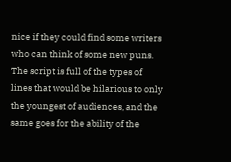nice if they could find some writers who can think of some new puns. The script is full of the types of lines that would be hilarious to only the youngest of audiences, and the same goes for the ability of the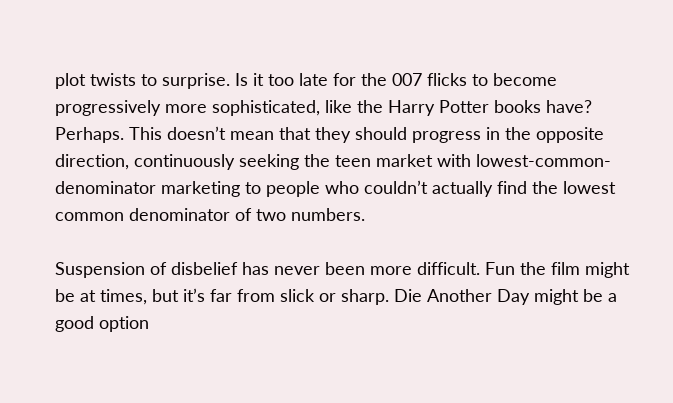plot twists to surprise. Is it too late for the 007 flicks to become progressively more sophisticated, like the Harry Potter books have? Perhaps. This doesn’t mean that they should progress in the opposite direction, continuously seeking the teen market with lowest-common-denominator marketing to people who couldn’t actually find the lowest common denominator of two numbers.

Suspension of disbelief has never been more difficult. Fun the film might be at times, but it’s far from slick or sharp. Die Another Day might be a good option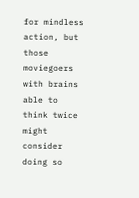for mindless action, but those moviegoers with brains able to think twice might consider doing so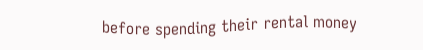before spending their rental money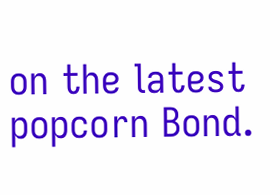on the latest popcorn Bond.